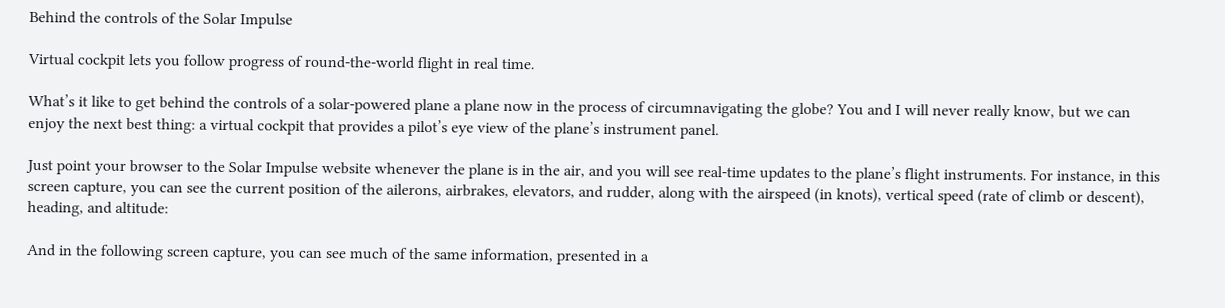Behind the controls of the Solar Impulse

Virtual cockpit lets you follow progress of round-the-world flight in real time.

What’s it like to get behind the controls of a solar-powered plane a plane now in the process of circumnavigating the globe? You and I will never really know, but we can enjoy the next best thing: a virtual cockpit that provides a pilot’s eye view of the plane’s instrument panel.

Just point your browser to the Solar Impulse website whenever the plane is in the air, and you will see real-time updates to the plane’s flight instruments. For instance, in this screen capture, you can see the current position of the ailerons, airbrakes, elevators, and rudder, along with the airspeed (in knots), vertical speed (rate of climb or descent), heading, and altitude:

And in the following screen capture, you can see much of the same information, presented in a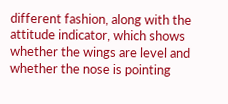different fashion, along with the attitude indicator, which shows whether the wings are level and whether the nose is pointing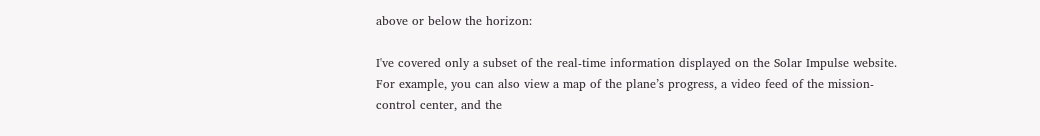above or below the horizon:

I've covered only a subset of the real-time information displayed on the Solar Impulse website. For example, you can also view a map of the plane’s progress, a video feed of the mission-control center, and the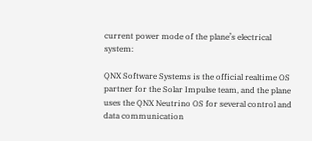current power mode of the plane’s electrical system:

QNX Software Systems is the official realtime OS partner for the Solar Impulse team, and the plane uses the QNX Neutrino OS for several control and data communication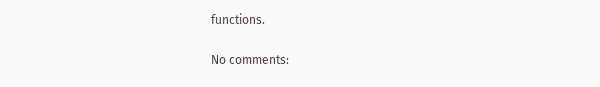functions.

No comments: